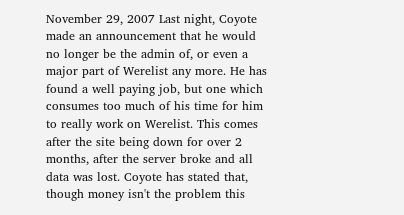November 29, 2007 Last night, Coyote made an announcement that he would no longer be the admin of, or even a major part of Werelist any more. He has found a well paying job, but one which consumes too much of his time for him to really work on Werelist. This comes after the site being down for over 2 months, after the server broke and all data was lost. Coyote has stated that, though money isn't the problem this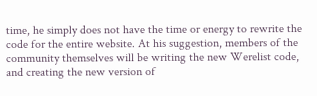time, he simply does not have the time or energy to rewrite the code for the entire website. At his suggestion, members of the community themselves will be writing the new Werelist code, and creating the new version of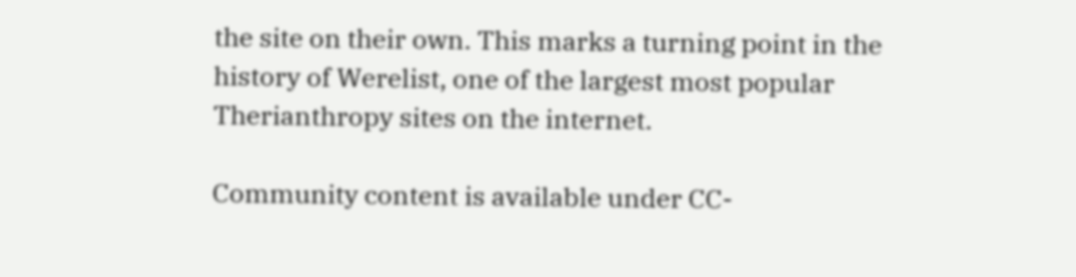the site on their own. This marks a turning point in the history of Werelist, one of the largest most popular Therianthropy sites on the internet.

Community content is available under CC-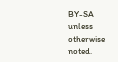BY-SA unless otherwise noted.